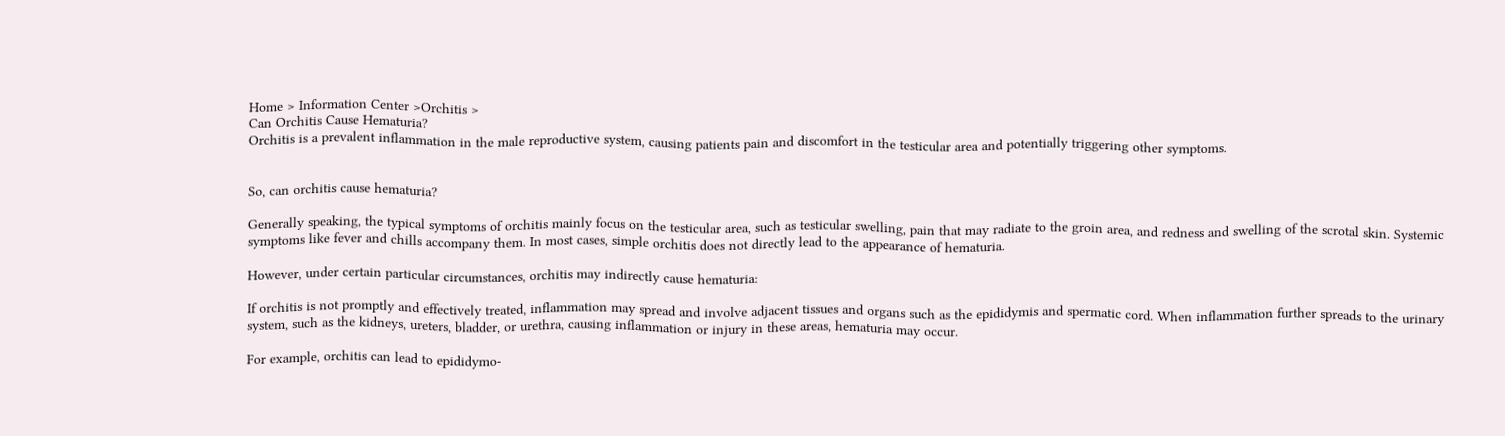Home > Information Center >Orchitis >
Can Orchitis Cause Hematuria?
Orchitis is a prevalent inflammation in the male reproductive system, causing patients pain and discomfort in the testicular area and potentially triggering other symptoms.


So, can orchitis cause hematuria?

Generally speaking, the typical symptoms of orchitis mainly focus on the testicular area, such as testicular swelling, pain that may radiate to the groin area, and redness and swelling of the scrotal skin. Systemic symptoms like fever and chills accompany them. In most cases, simple orchitis does not directly lead to the appearance of hematuria.

However, under certain particular circumstances, orchitis may indirectly cause hematuria:

If orchitis is not promptly and effectively treated, inflammation may spread and involve adjacent tissues and organs such as the epididymis and spermatic cord. When inflammation further spreads to the urinary system, such as the kidneys, ureters, bladder, or urethra, causing inflammation or injury in these areas, hematuria may occur.

For example, orchitis can lead to epididymo-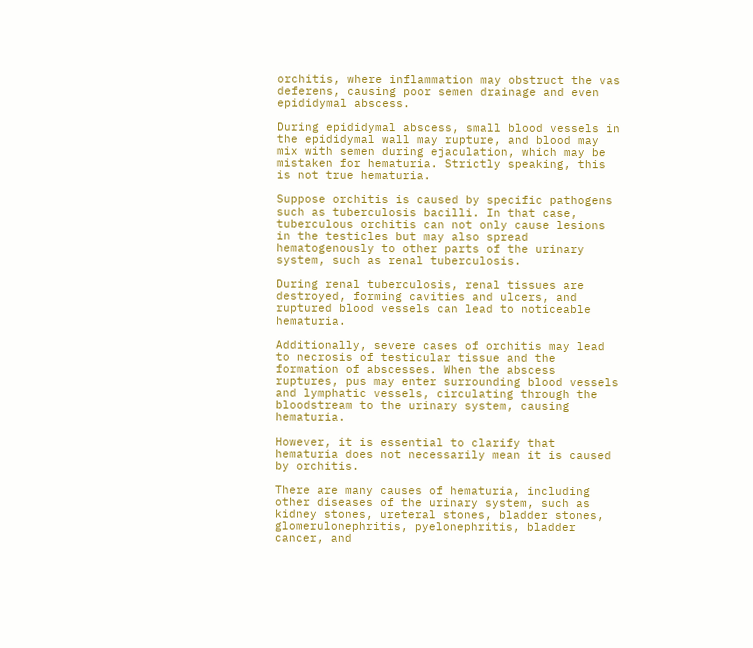orchitis, where inflammation may obstruct the vas deferens, causing poor semen drainage and even epididymal abscess.

During epididymal abscess, small blood vessels in the epididymal wall may rupture, and blood may mix with semen during ejaculation, which may be mistaken for hematuria. Strictly speaking, this is not true hematuria.

Suppose orchitis is caused by specific pathogens such as tuberculosis bacilli. In that case, tuberculous orchitis can not only cause lesions in the testicles but may also spread hematogenously to other parts of the urinary system, such as renal tuberculosis.

During renal tuberculosis, renal tissues are destroyed, forming cavities and ulcers, and ruptured blood vessels can lead to noticeable hematuria.

Additionally, severe cases of orchitis may lead to necrosis of testicular tissue and the formation of abscesses. When the abscess ruptures, pus may enter surrounding blood vessels and lymphatic vessels, circulating through the bloodstream to the urinary system, causing hematuria.

However, it is essential to clarify that hematuria does not necessarily mean it is caused by orchitis.

There are many causes of hematuria, including other diseases of the urinary system, such as kidney stones, ureteral stones, bladder stones, glomerulonephritis, pyelonephritis, bladder cancer, and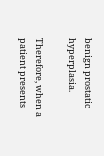benign prostatic hyperplasia.

Therefore, when a patient presents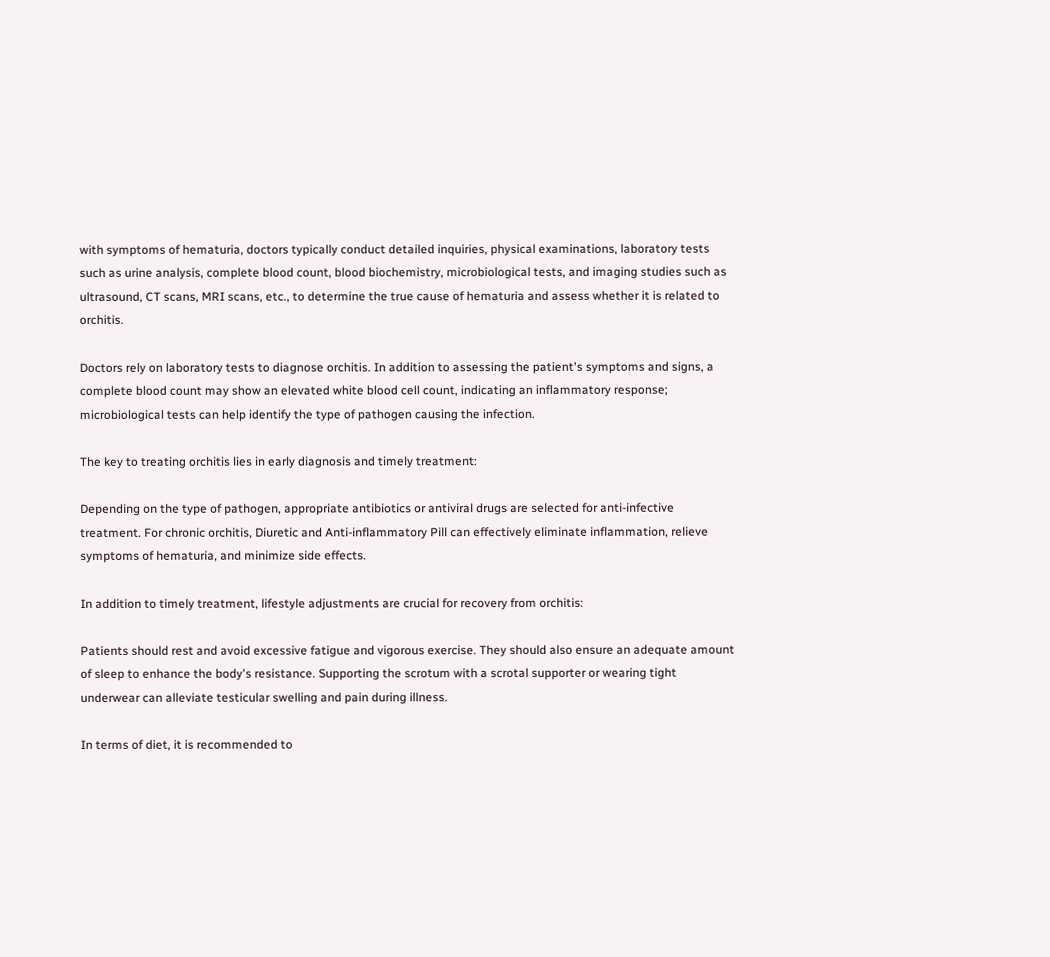with symptoms of hematuria, doctors typically conduct detailed inquiries, physical examinations, laboratory tests such as urine analysis, complete blood count, blood biochemistry, microbiological tests, and imaging studies such as ultrasound, CT scans, MRI scans, etc., to determine the true cause of hematuria and assess whether it is related to orchitis.

Doctors rely on laboratory tests to diagnose orchitis. In addition to assessing the patient's symptoms and signs, a complete blood count may show an elevated white blood cell count, indicating an inflammatory response; microbiological tests can help identify the type of pathogen causing the infection.

The key to treating orchitis lies in early diagnosis and timely treatment:

Depending on the type of pathogen, appropriate antibiotics or antiviral drugs are selected for anti-infective treatment. For chronic orchitis, Diuretic and Anti-inflammatory Pill can effectively eliminate inflammation, relieve symptoms of hematuria, and minimize side effects.

In addition to timely treatment, lifestyle adjustments are crucial for recovery from orchitis:

Patients should rest and avoid excessive fatigue and vigorous exercise. They should also ensure an adequate amount of sleep to enhance the body's resistance. Supporting the scrotum with a scrotal supporter or wearing tight underwear can alleviate testicular swelling and pain during illness.

In terms of diet, it is recommended to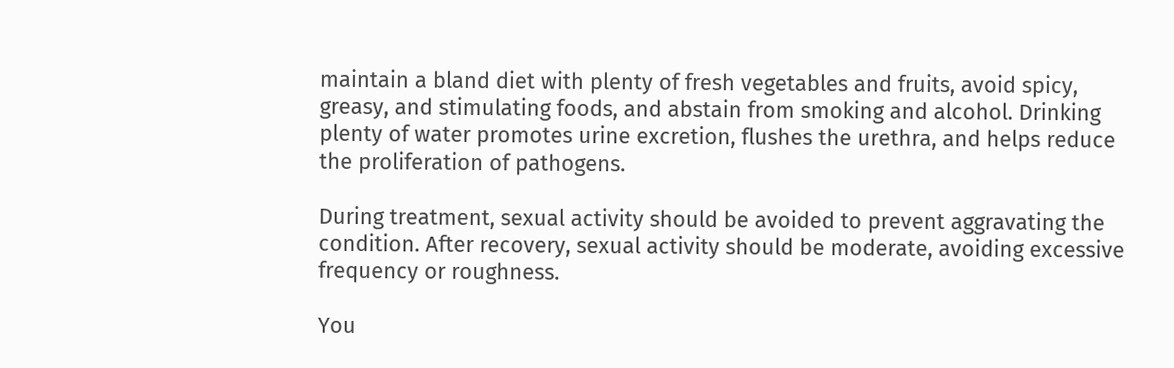maintain a bland diet with plenty of fresh vegetables and fruits, avoid spicy, greasy, and stimulating foods, and abstain from smoking and alcohol. Drinking plenty of water promotes urine excretion, flushes the urethra, and helps reduce the proliferation of pathogens.

During treatment, sexual activity should be avoided to prevent aggravating the condition. After recovery, sexual activity should be moderate, avoiding excessive frequency or roughness.

You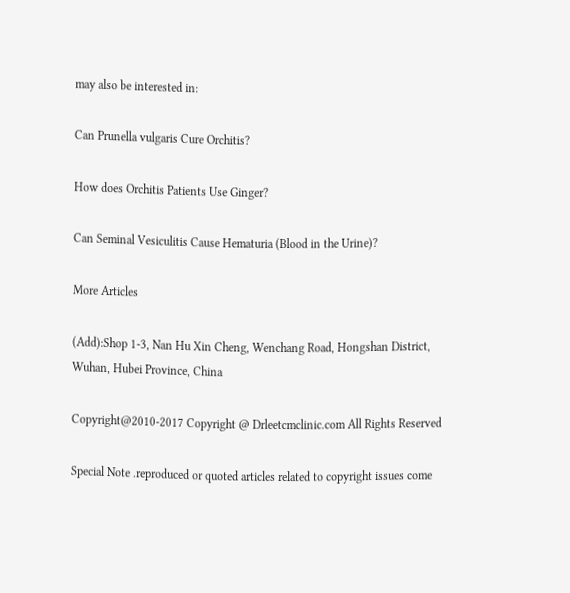may also be interested in:

Can Prunella vulgaris Cure Orchitis?

How does Orchitis Patients Use Ginger?

Can Seminal Vesiculitis Cause Hematuria (Blood in the Urine)?

More Articles

(Add):Shop 1-3, Nan Hu Xin Cheng, Wenchang Road, Hongshan District, Wuhan, Hubei Province, China

Copyright@2010-2017 Copyright @ Drleetcmclinic.com All Rights Reserved

Special Note .reproduced or quoted articles related to copyright issues come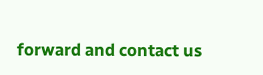forward and contact us